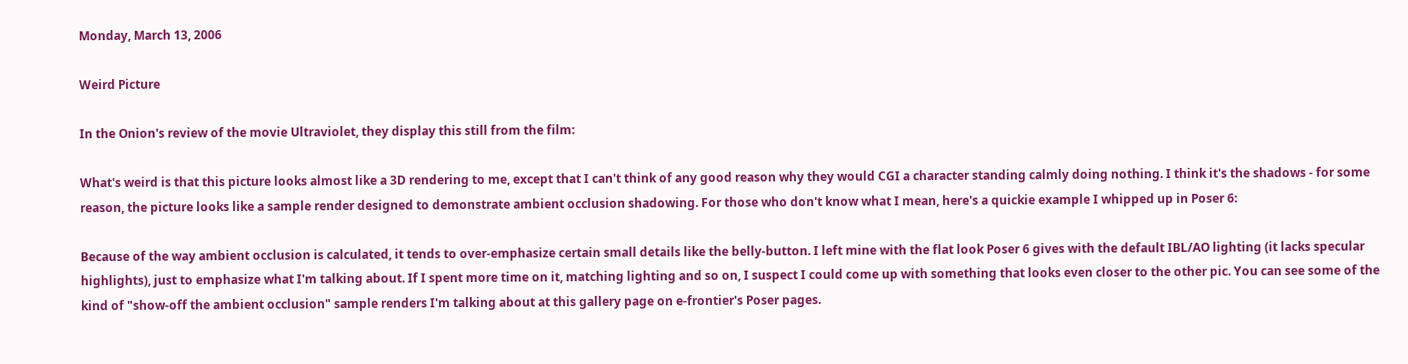Monday, March 13, 2006

Weird Picture

In the Onion's review of the movie Ultraviolet, they display this still from the film:

What's weird is that this picture looks almost like a 3D rendering to me, except that I can't think of any good reason why they would CGI a character standing calmly doing nothing. I think it's the shadows - for some reason, the picture looks like a sample render designed to demonstrate ambient occlusion shadowing. For those who don't know what I mean, here's a quickie example I whipped up in Poser 6:

Because of the way ambient occlusion is calculated, it tends to over-emphasize certain small details like the belly-button. I left mine with the flat look Poser 6 gives with the default IBL/AO lighting (it lacks specular highlights), just to emphasize what I'm talking about. If I spent more time on it, matching lighting and so on, I suspect I could come up with something that looks even closer to the other pic. You can see some of the kind of "show-off the ambient occlusion" sample renders I'm talking about at this gallery page on e-frontier's Poser pages.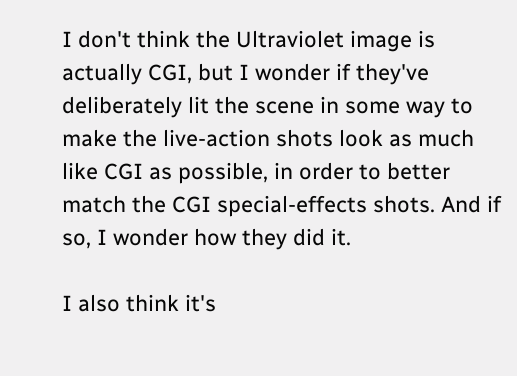I don't think the Ultraviolet image is actually CGI, but I wonder if they've deliberately lit the scene in some way to make the live-action shots look as much like CGI as possible, in order to better match the CGI special-effects shots. And if so, I wonder how they did it.

I also think it's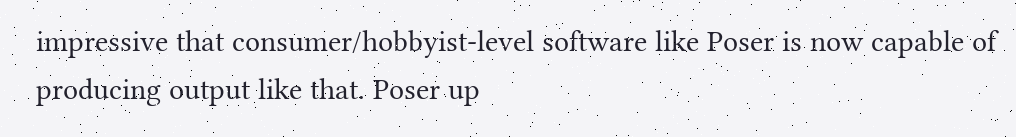impressive that consumer/hobbyist-level software like Poser is now capable of producing output like that. Poser up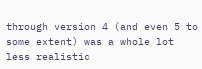through version 4 (and even 5 to some extent) was a whole lot less realistic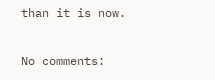than it is now.

No comments: